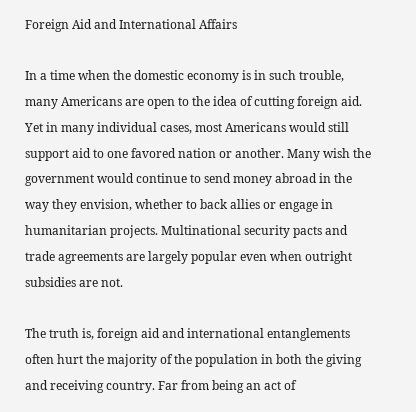Foreign Aid and International Affairs

In a time when the domestic economy is in such trouble, many Americans are open to the idea of cutting foreign aid. Yet in many individual cases, most Americans would still support aid to one favored nation or another. Many wish the government would continue to send money abroad in the way they envision, whether to back allies or engage in humanitarian projects. Multinational security pacts and trade agreements are largely popular even when outright subsidies are not.

The truth is, foreign aid and international entanglements often hurt the majority of the population in both the giving and receiving country. Far from being an act of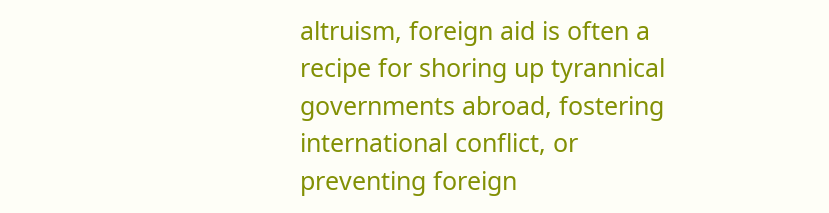altruism, foreign aid is often a recipe for shoring up tyrannical governments abroad, fostering international conflict, or preventing foreign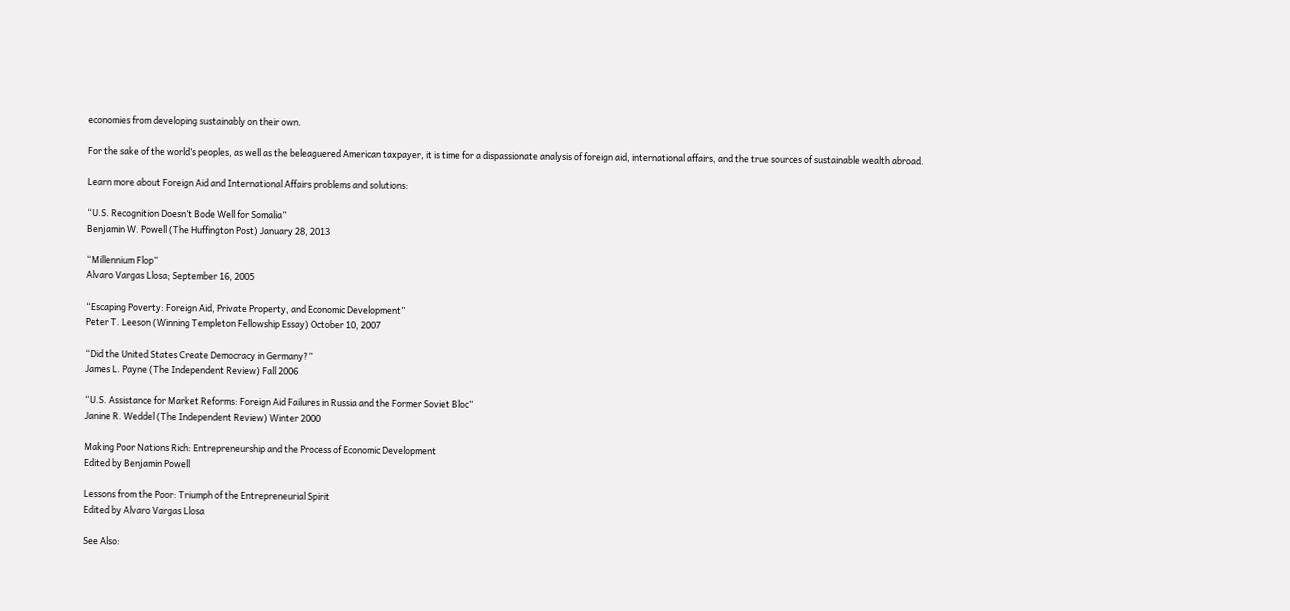economies from developing sustainably on their own.

For the sake of the world’s peoples, as well as the beleaguered American taxpayer, it is time for a dispassionate analysis of foreign aid, international affairs, and the true sources of sustainable wealth abroad.

Learn more about Foreign Aid and International Affairs problems and solutions:

“U.S. Recognition Doesn’t Bode Well for Somalia”
Benjamin W. Powell (The Huffington Post) January 28, 2013

“Millennium Flop”
Alvaro Vargas Llosa; September 16, 2005

“Escaping Poverty: Foreign Aid, Private Property, and Economic Development”
Peter T. Leeson (Winning Templeton Fellowship Essay) October 10, 2007

“Did the United States Create Democracy in Germany?”
James L. Payne (The Independent Review) Fall 2006

“U.S. Assistance for Market Reforms: Foreign Aid Failures in Russia and the Former Soviet Bloc”
Janine R. Weddel (The Independent Review) Winter 2000

Making Poor Nations Rich: Entrepreneurship and the Process of Economic Development
Edited by Benjamin Powell

Lessons from the Poor: Triumph of the Entrepreneurial Spirit
Edited by Alvaro Vargas Llosa

See Also: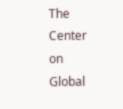The Center on Global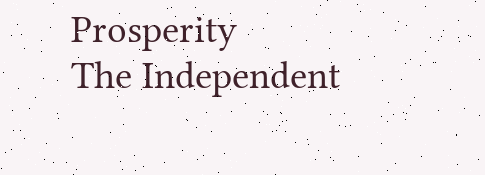Prosperity
The Independent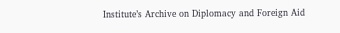Institute’s Archive on Diplomacy and Foreign Aid